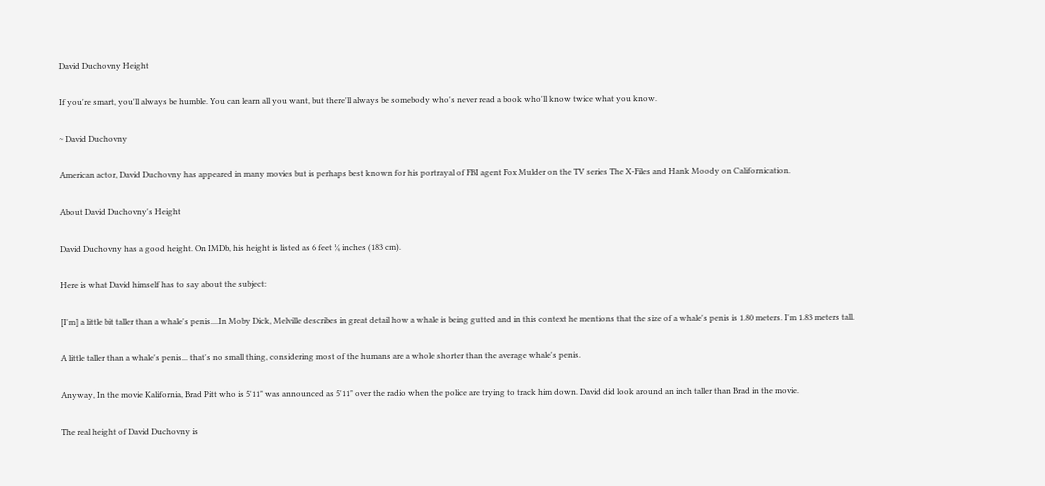David Duchovny Height

If you're smart, you'll always be humble. You can learn all you want, but there'll always be somebody who's never read a book who'll know twice what you know.

~ David Duchovny

American actor, David Duchovny has appeared in many movies but is perhaps best known for his portrayal of FBI agent Fox Mulder on the TV series The X-Files and Hank Moody on Californication.

About David Duchovny's Height

David Duchovny has a good height. On IMDb, his height is listed as 6 feet ¼ inches (183 cm).

Here is what David himself has to say about the subject:

[I'm] a little bit taller than a whale's penis....In Moby Dick, Melville describes in great detail how a whale is being gutted and in this context he mentions that the size of a whale's penis is 1.80 meters. I'm 1.83 meters tall.

A little taller than a whale's penis... that's no small thing, considering most of the humans are a whole shorter than the average whale's penis.

Anyway, In the movie Kalifornia, Brad Pitt who is 5'11" was announced as 5'11" over the radio when the police are trying to track him down. David did look around an inch taller than Brad in the movie.

The real height of David Duchovny is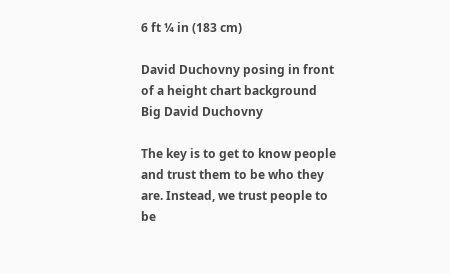6 ft ¼ in (183 cm)

David Duchovny posing in front of a height chart background
Big David Duchovny

The key is to get to know people and trust them to be who they are. Instead, we trust people to be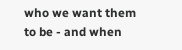who we want them to be - and when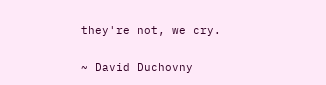they're not, we cry.

~ David Duchovny